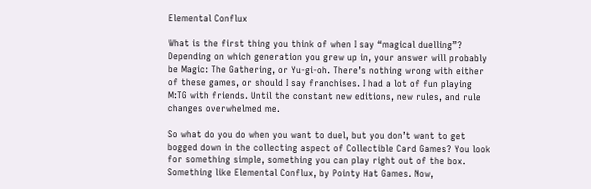Elemental Conflux

What is the first thing you think of when I say “magical duelling”? Depending on which generation you grew up in, your answer will probably be Magic: The Gathering, or Yu-gi-oh. There’s nothing wrong with either of these games, or should I say franchises. I had a lot of fun playing M:TG with friends. Until the constant new editions, new rules, and rule changes overwhelmed me.

So what do you do when you want to duel, but you don’t want to get bogged down in the collecting aspect of Collectible Card Games? You look for something simple, something you can play right out of the box. Something like Elemental Conflux, by Pointy Hat Games. Now,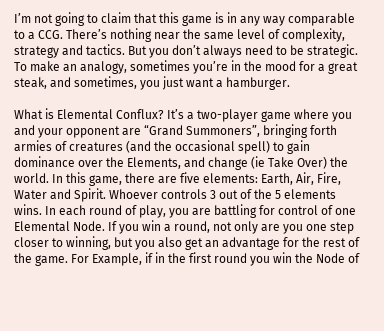I’m not going to claim that this game is in any way comparable to a CCG. There’s nothing near the same level of complexity, strategy and tactics. But you don’t always need to be strategic. To make an analogy, sometimes you’re in the mood for a great steak, and sometimes, you just want a hamburger.

What is Elemental Conflux? It’s a two-player game where you and your opponent are “Grand Summoners”, bringing forth armies of creatures (and the occasional spell) to gain dominance over the Elements, and change (ie Take Over) the world. In this game, there are five elements: Earth, Air, Fire, Water and Spirit. Whoever controls 3 out of the 5 elements wins. In each round of play, you are battling for control of one Elemental Node. If you win a round, not only are you one step closer to winning, but you also get an advantage for the rest of the game. For Example, if in the first round you win the Node of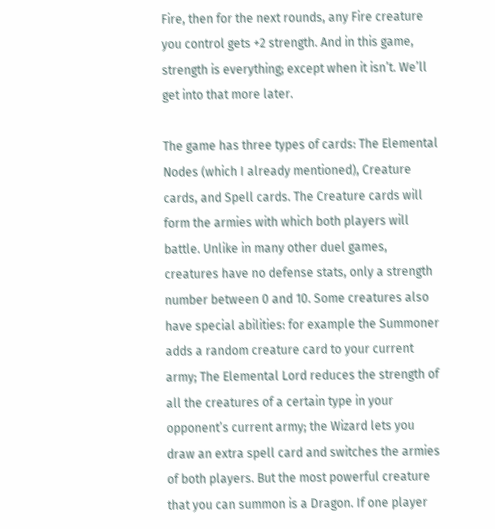Fire, then for the next rounds, any Fire creature you control gets +2 strength. And in this game, strength is everything; except when it isn’t. We’ll get into that more later.

The game has three types of cards: The Elemental Nodes (which I already mentioned), Creature cards, and Spell cards. The Creature cards will form the armies with which both players will battle. Unlike in many other duel games, creatures have no defense stats, only a strength number between 0 and 10. Some creatures also have special abilities: for example the Summoner adds a random creature card to your current army; The Elemental Lord reduces the strength of all the creatures of a certain type in your opponent’s current army; the Wizard lets you draw an extra spell card and switches the armies of both players. But the most powerful creature that you can summon is a Dragon. If one player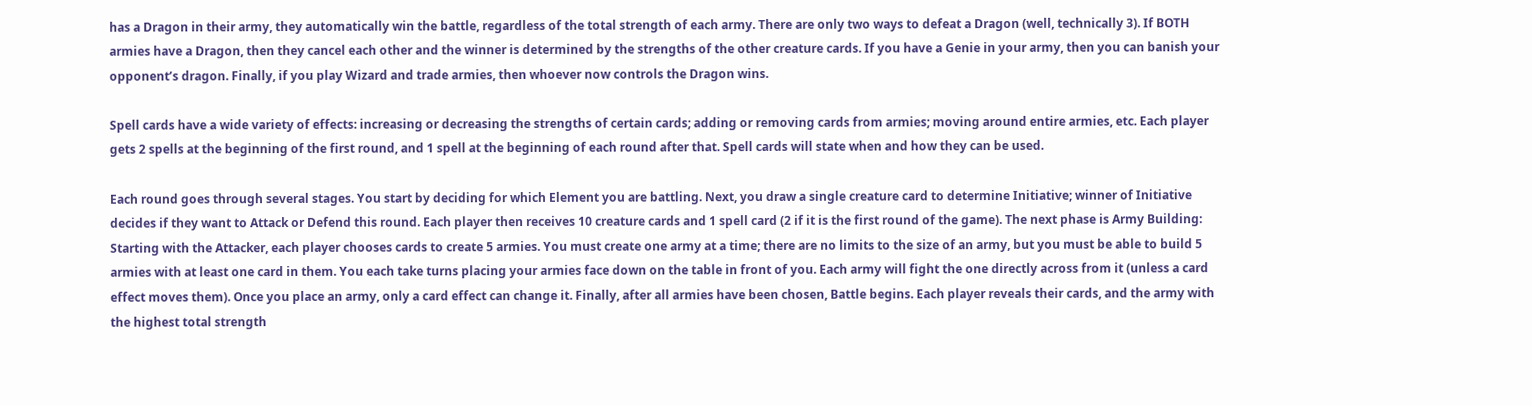has a Dragon in their army, they automatically win the battle, regardless of the total strength of each army. There are only two ways to defeat a Dragon (well, technically 3). If BOTH armies have a Dragon, then they cancel each other and the winner is determined by the strengths of the other creature cards. If you have a Genie in your army, then you can banish your opponent’s dragon. Finally, if you play Wizard and trade armies, then whoever now controls the Dragon wins.

Spell cards have a wide variety of effects: increasing or decreasing the strengths of certain cards; adding or removing cards from armies; moving around entire armies, etc. Each player gets 2 spells at the beginning of the first round, and 1 spell at the beginning of each round after that. Spell cards will state when and how they can be used.

Each round goes through several stages. You start by deciding for which Element you are battling. Next, you draw a single creature card to determine Initiative; winner of Initiative decides if they want to Attack or Defend this round. Each player then receives 10 creature cards and 1 spell card (2 if it is the first round of the game). The next phase is Army Building: Starting with the Attacker, each player chooses cards to create 5 armies. You must create one army at a time; there are no limits to the size of an army, but you must be able to build 5 armies with at least one card in them. You each take turns placing your armies face down on the table in front of you. Each army will fight the one directly across from it (unless a card effect moves them). Once you place an army, only a card effect can change it. Finally, after all armies have been chosen, Battle begins. Each player reveals their cards, and the army with the highest total strength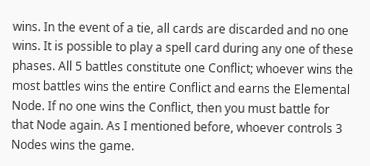wins. In the event of a tie, all cards are discarded and no one wins. It is possible to play a spell card during any one of these phases. All 5 battles constitute one Conflict; whoever wins the most battles wins the entire Conflict and earns the Elemental Node. If no one wins the Conflict, then you must battle for that Node again. As I mentioned before, whoever controls 3 Nodes wins the game.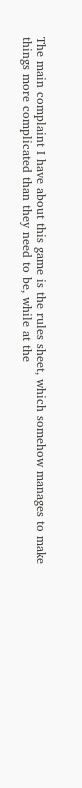The main complaint I have about this game is the rules sheet, which somehow manages to make things more complicated than they need to be, while at the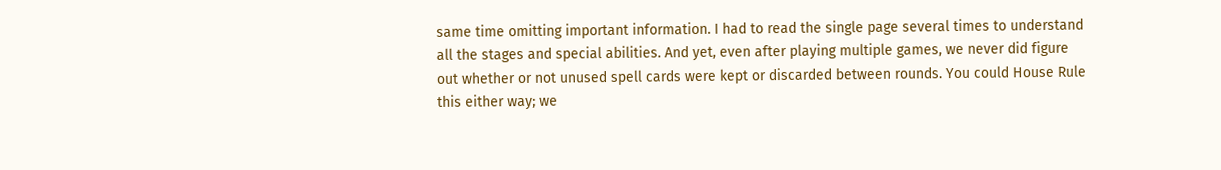same time omitting important information. I had to read the single page several times to understand all the stages and special abilities. And yet, even after playing multiple games, we never did figure out whether or not unused spell cards were kept or discarded between rounds. You could House Rule this either way; we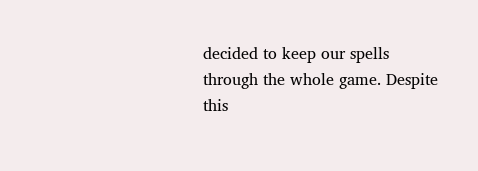decided to keep our spells through the whole game. Despite this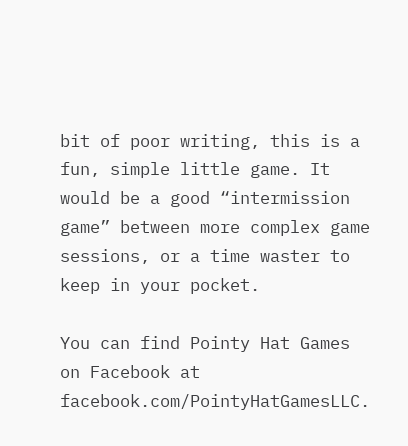bit of poor writing, this is a fun, simple little game. It would be a good “intermission game” between more complex game sessions, or a time waster to keep in your pocket.

You can find Pointy Hat Games on Facebook at facebook.com/PointyHatGamesLLC.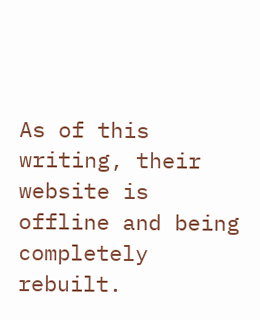As of this writing, their website is offline and being completely rebuilt.